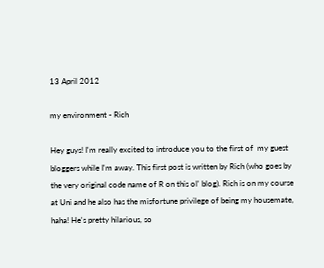13 April 2012

my environment - Rich

Hey guys! I'm really excited to introduce you to the first of  my guest bloggers while I'm away. This first post is written by Rich (who goes by the very original code name of R on this ol' blog). Rich is on my course at Uni and he also has the misfortune privilege of being my housemate, haha! He's pretty hilarious, so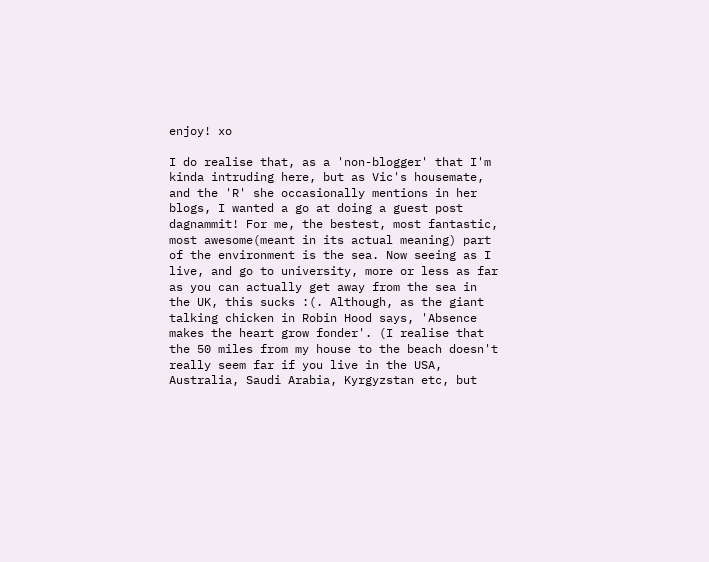enjoy! xo

I do realise that, as a 'non-blogger' that I'm kinda intruding here, but as Vic's housemate, and the 'R' she occasionally mentions in her blogs, I wanted a go at doing a guest post dagnammit! For me, the bestest, most fantastic, most awesome(meant in its actual meaning) part of the environment is the sea. Now seeing as I live, and go to university, more or less as far as you can actually get away from the sea in the UK, this sucks :(. Although, as the giant talking chicken in Robin Hood says, 'Absence makes the heart grow fonder'. (I realise that the 50 miles from my house to the beach doesn't really seem far if you live in the USA, Australia, Saudi Arabia, Kyrgyzstan etc, but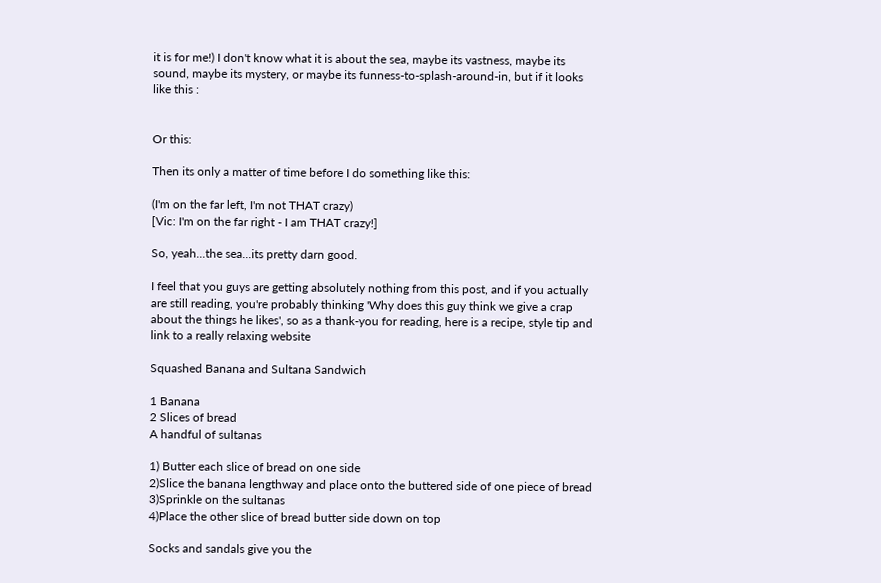it is for me!) I don't know what it is about the sea, maybe its vastness, maybe its sound, maybe its mystery, or maybe its funness-to-splash-around-in, but if it looks like this :


Or this:

Then its only a matter of time before I do something like this:

(I'm on the far left, I'm not THAT crazy)
[Vic: I'm on the far right - I am THAT crazy!]

So, yeah...the sea...its pretty darn good.

I feel that you guys are getting absolutely nothing from this post, and if you actually are still reading, you're probably thinking 'Why does this guy think we give a crap about the things he likes', so as a thank-you for reading, here is a recipe, style tip and link to a really relaxing website

Squashed Banana and Sultana Sandwich

1 Banana
2 Slices of bread
A handful of sultanas

1) Butter each slice of bread on one side
2)Slice the banana lengthway and place onto the buttered side of one piece of bread
3)Sprinkle on the sultanas
4)Place the other slice of bread butter side down on top

Socks and sandals give you the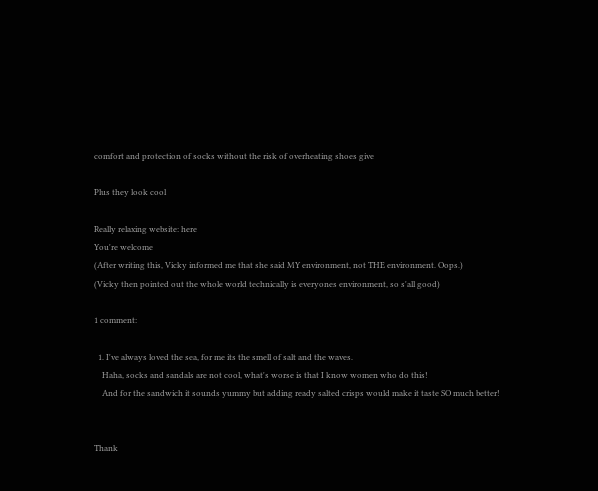comfort and protection of socks without the risk of overheating shoes give

Plus they look cool

Really relaxing website: here
You're welcome
(After writing this, Vicky informed me that she said MY environment, not THE environment. Oops.)
(Vicky then pointed out the whole world technically is everyones environment, so s'all good)

1 comment:

  1. I've always loved the sea, for me its the smell of salt and the waves.
    Haha, socks and sandals are not cool, what's worse is that I know women who do this!
    And for the sandwich it sounds yummy but adding ready salted crisps would make it taste SO much better!


Thank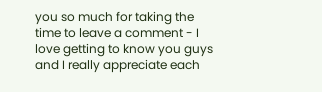you so much for taking the time to leave a comment - I love getting to know you guys and I really appreciate each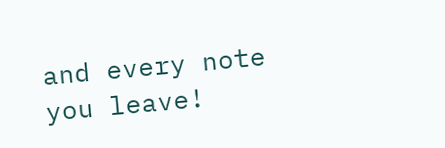and every note you leave!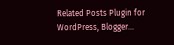Related Posts Plugin for WordPress, Blogger...